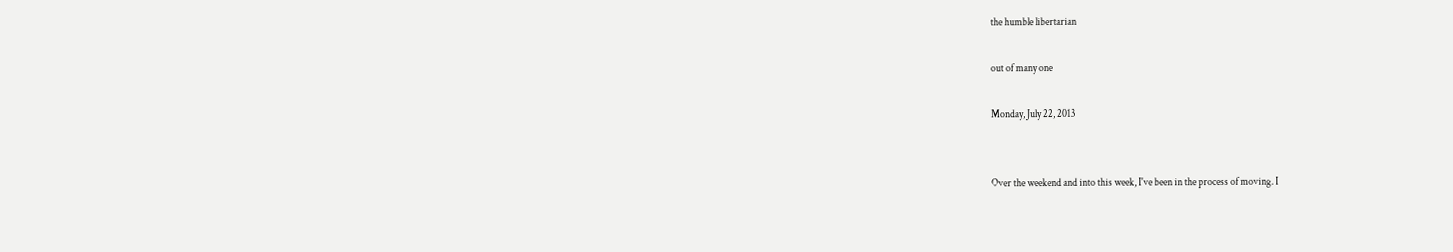the humble libertarian

out of many one

Monday, July 22, 2013


Over the weekend and into this week, I've been in the process of moving. I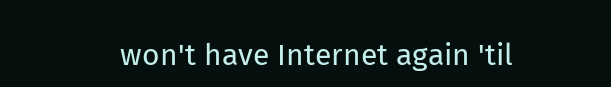won't have Internet again 'til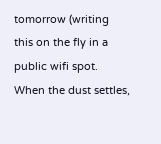tomorrow (writing this on the fly in a public wifi spot. When the dust settles,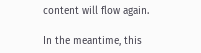content will flow again.

In the meantime, this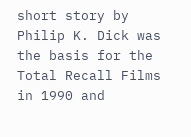short story by Philip K. Dick was the basis for the Total Recall Films in 1990 and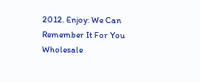2012. Enjoy: We Can Remember It For You Wholesale